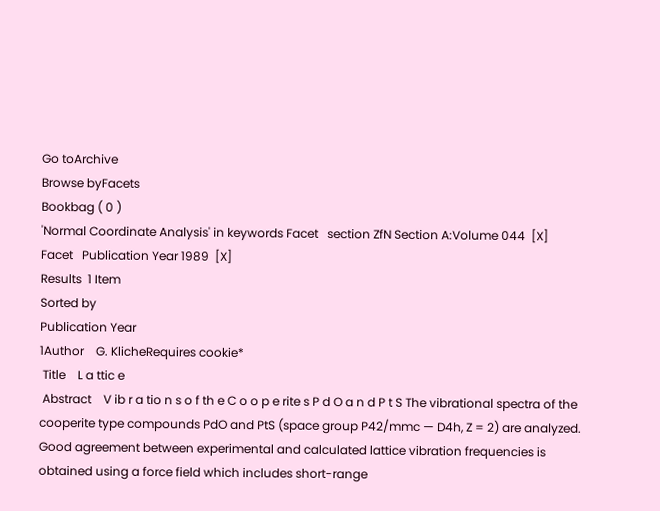Go toArchive
Browse byFacets
Bookbag ( 0 )
'Normal Coordinate Analysis' in keywords Facet   section ZfN Section A:Volume 044  [X]
Facet   Publication Year 1989  [X]
Results  1 Item
Sorted by
Publication Year
1Author    G. KlicheRequires cookie*
 Title    L a ttic e
 Abstract    V ib r a tio n s o f th e C o o p e rite s P d O a n d P t S The vibrational spectra of the cooperite type compounds PdO and PtS (space group P42/mmc — D4h, Z = 2) are analyzed. Good agreement between experimental and calculated lattice vibration frequencies is obtained using a force field which includes short-range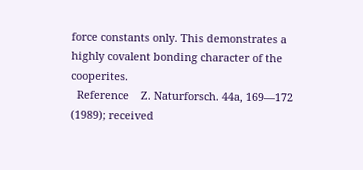force constants only. This demonstrates a highly covalent bonding character of the cooperites.
  Reference    Z. Naturforsch. 44a, 169—172 (1989); received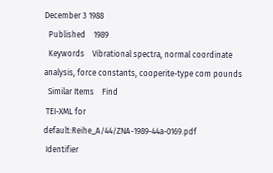December 3 1988
  Published    1989
  Keywords    Vibrational spectra, normal coordinate analysis, force constants, cooperite-type com pounds
  Similar Items    Find
 TEI-XML for    default:Reihe_A/44/ZNA-1989-44a-0169.pdf
 Identifier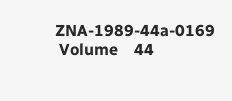ZNA-1989-44a-0169
 Volume    44